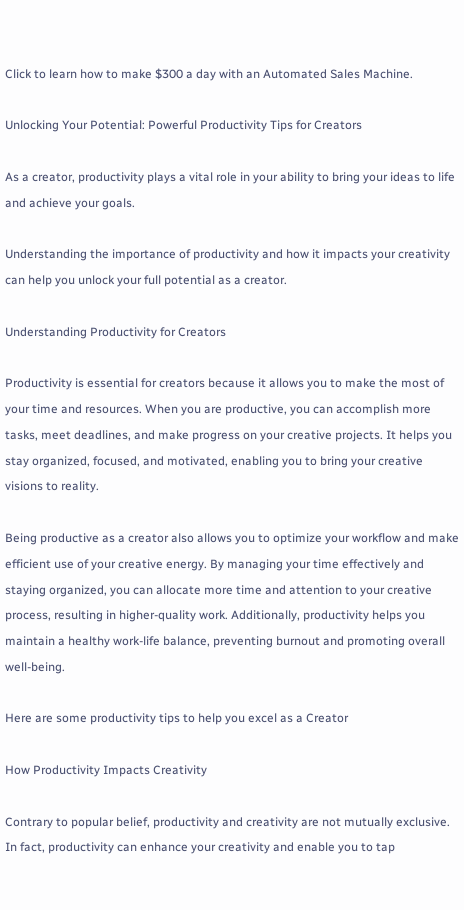Click to learn how to make $300 a day with an Automated Sales Machine.

Unlocking Your Potential: Powerful Productivity Tips for Creators

As a creator, productivity plays a vital role in your ability to bring your ideas to life and achieve your goals.

Understanding the importance of productivity and how it impacts your creativity can help you unlock your full potential as a creator.

Understanding Productivity for Creators

Productivity is essential for creators because it allows you to make the most of your time and resources. When you are productive, you can accomplish more tasks, meet deadlines, and make progress on your creative projects. It helps you stay organized, focused, and motivated, enabling you to bring your creative visions to reality.

Being productive as a creator also allows you to optimize your workflow and make efficient use of your creative energy. By managing your time effectively and staying organized, you can allocate more time and attention to your creative process, resulting in higher-quality work. Additionally, productivity helps you maintain a healthy work-life balance, preventing burnout and promoting overall well-being.

Here are some productivity tips to help you excel as a Creator

How Productivity Impacts Creativity

Contrary to popular belief, productivity and creativity are not mutually exclusive. In fact, productivity can enhance your creativity and enable you to tap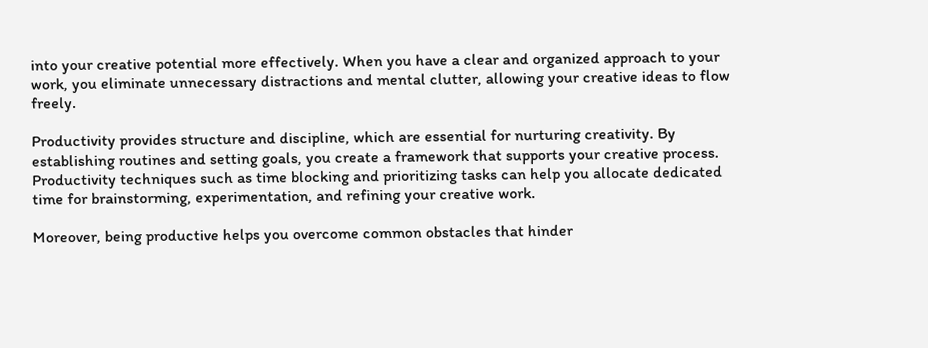into your creative potential more effectively. When you have a clear and organized approach to your work, you eliminate unnecessary distractions and mental clutter, allowing your creative ideas to flow freely.

Productivity provides structure and discipline, which are essential for nurturing creativity. By establishing routines and setting goals, you create a framework that supports your creative process. Productivity techniques such as time blocking and prioritizing tasks can help you allocate dedicated time for brainstorming, experimentation, and refining your creative work.

Moreover, being productive helps you overcome common obstacles that hinder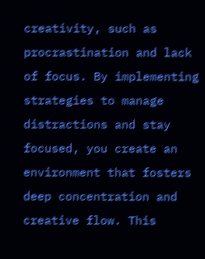creativity, such as procrastination and lack of focus. By implementing strategies to manage distractions and stay focused, you create an environment that fosters deep concentration and creative flow. This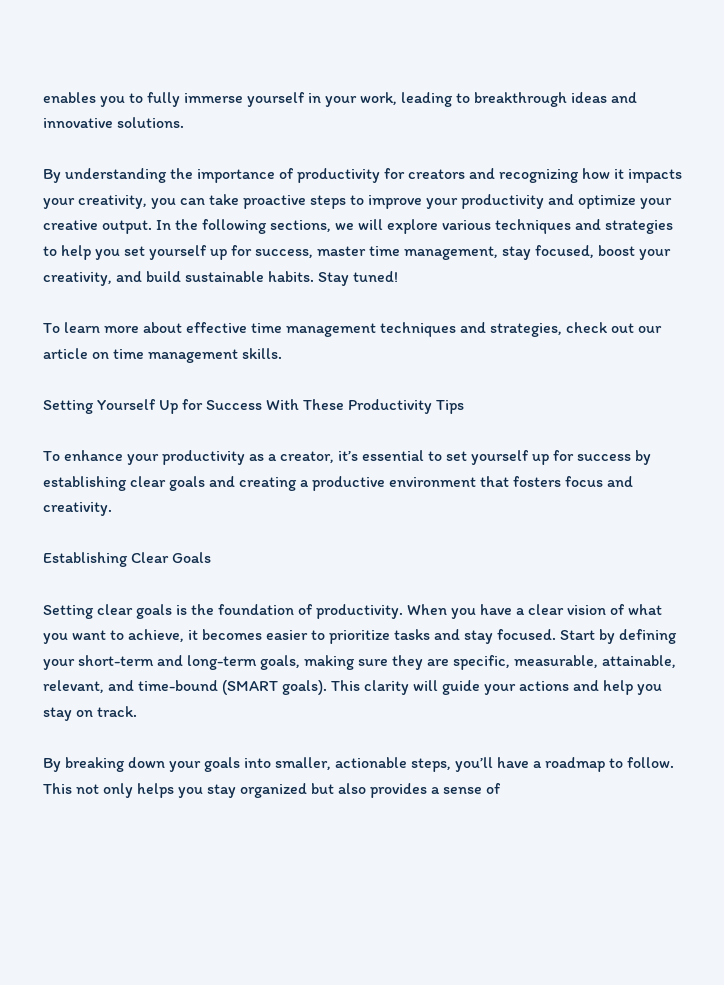enables you to fully immerse yourself in your work, leading to breakthrough ideas and innovative solutions.

By understanding the importance of productivity for creators and recognizing how it impacts your creativity, you can take proactive steps to improve your productivity and optimize your creative output. In the following sections, we will explore various techniques and strategies to help you set yourself up for success, master time management, stay focused, boost your creativity, and build sustainable habits. Stay tuned!

To learn more about effective time management techniques and strategies, check out our article on time management skills.

Setting Yourself Up for Success With These Productivity Tips

To enhance your productivity as a creator, it’s essential to set yourself up for success by establishing clear goals and creating a productive environment that fosters focus and creativity.

Establishing Clear Goals

Setting clear goals is the foundation of productivity. When you have a clear vision of what you want to achieve, it becomes easier to prioritize tasks and stay focused. Start by defining your short-term and long-term goals, making sure they are specific, measurable, attainable, relevant, and time-bound (SMART goals). This clarity will guide your actions and help you stay on track.

By breaking down your goals into smaller, actionable steps, you’ll have a roadmap to follow. This not only helps you stay organized but also provides a sense of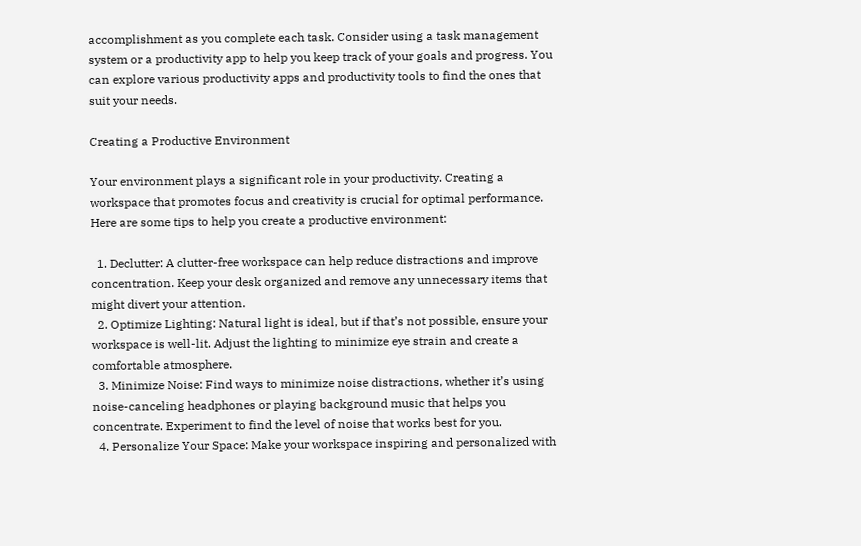accomplishment as you complete each task. Consider using a task management system or a productivity app to help you keep track of your goals and progress. You can explore various productivity apps and productivity tools to find the ones that suit your needs.

Creating a Productive Environment

Your environment plays a significant role in your productivity. Creating a workspace that promotes focus and creativity is crucial for optimal performance. Here are some tips to help you create a productive environment:

  1. Declutter: A clutter-free workspace can help reduce distractions and improve concentration. Keep your desk organized and remove any unnecessary items that might divert your attention.
  2. Optimize Lighting: Natural light is ideal, but if that’s not possible, ensure your workspace is well-lit. Adjust the lighting to minimize eye strain and create a comfortable atmosphere.
  3. Minimize Noise: Find ways to minimize noise distractions, whether it’s using noise-canceling headphones or playing background music that helps you concentrate. Experiment to find the level of noise that works best for you.
  4. Personalize Your Space: Make your workspace inspiring and personalized with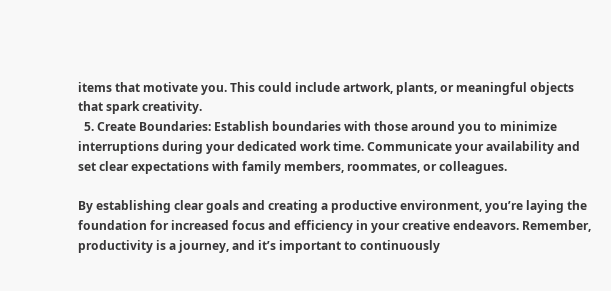items that motivate you. This could include artwork, plants, or meaningful objects that spark creativity.
  5. Create Boundaries: Establish boundaries with those around you to minimize interruptions during your dedicated work time. Communicate your availability and set clear expectations with family members, roommates, or colleagues.

By establishing clear goals and creating a productive environment, you’re laying the foundation for increased focus and efficiency in your creative endeavors. Remember, productivity is a journey, and it’s important to continuously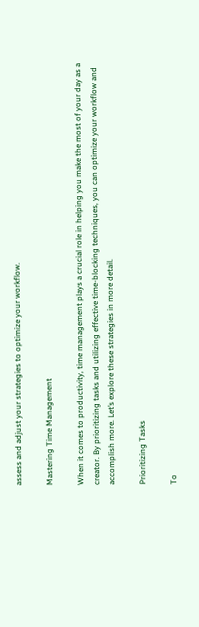assess and adjust your strategies to optimize your workflow.

Mastering Time Management

When it comes to productivity, time management plays a crucial role in helping you make the most of your day as a creator. By prioritizing tasks and utilizing effective time-blocking techniques, you can optimize your workflow and accomplish more. Let’s explore these strategies in more detail.

Prioritizing Tasks

To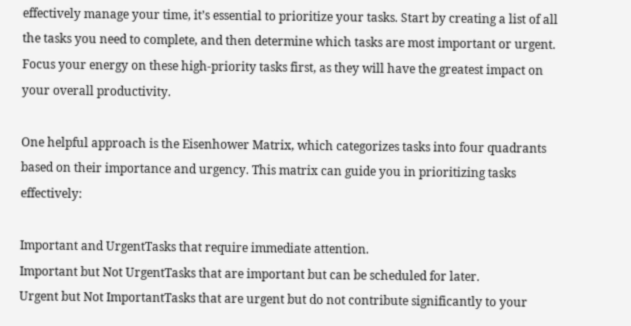effectively manage your time, it’s essential to prioritize your tasks. Start by creating a list of all the tasks you need to complete, and then determine which tasks are most important or urgent. Focus your energy on these high-priority tasks first, as they will have the greatest impact on your overall productivity.

One helpful approach is the Eisenhower Matrix, which categorizes tasks into four quadrants based on their importance and urgency. This matrix can guide you in prioritizing tasks effectively:

Important and UrgentTasks that require immediate attention.
Important but Not UrgentTasks that are important but can be scheduled for later.
Urgent but Not ImportantTasks that are urgent but do not contribute significantly to your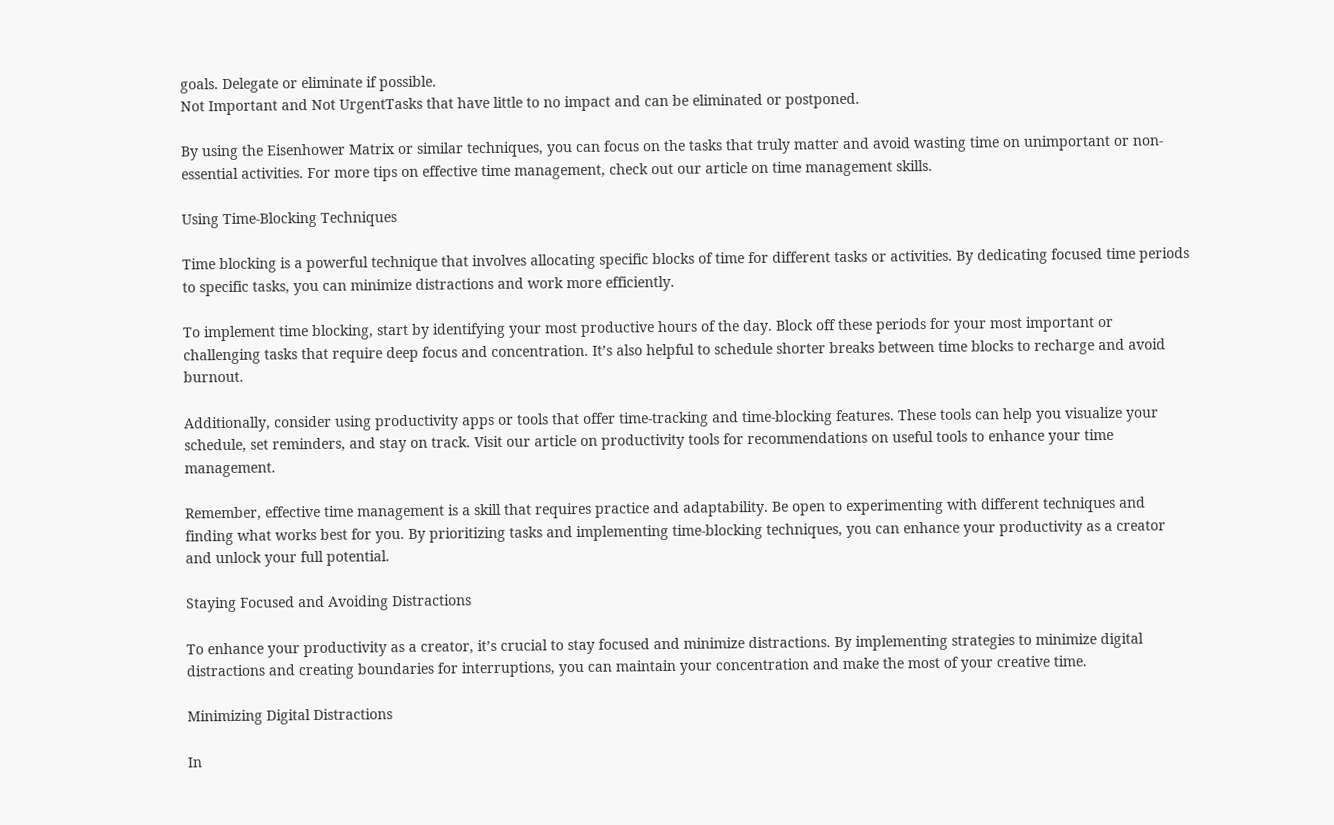goals. Delegate or eliminate if possible.
Not Important and Not UrgentTasks that have little to no impact and can be eliminated or postponed.

By using the Eisenhower Matrix or similar techniques, you can focus on the tasks that truly matter and avoid wasting time on unimportant or non-essential activities. For more tips on effective time management, check out our article on time management skills.

Using Time-Blocking Techniques

Time blocking is a powerful technique that involves allocating specific blocks of time for different tasks or activities. By dedicating focused time periods to specific tasks, you can minimize distractions and work more efficiently.

To implement time blocking, start by identifying your most productive hours of the day. Block off these periods for your most important or challenging tasks that require deep focus and concentration. It’s also helpful to schedule shorter breaks between time blocks to recharge and avoid burnout.

Additionally, consider using productivity apps or tools that offer time-tracking and time-blocking features. These tools can help you visualize your schedule, set reminders, and stay on track. Visit our article on productivity tools for recommendations on useful tools to enhance your time management.

Remember, effective time management is a skill that requires practice and adaptability. Be open to experimenting with different techniques and finding what works best for you. By prioritizing tasks and implementing time-blocking techniques, you can enhance your productivity as a creator and unlock your full potential.

Staying Focused and Avoiding Distractions

To enhance your productivity as a creator, it’s crucial to stay focused and minimize distractions. By implementing strategies to minimize digital distractions and creating boundaries for interruptions, you can maintain your concentration and make the most of your creative time.

Minimizing Digital Distractions

In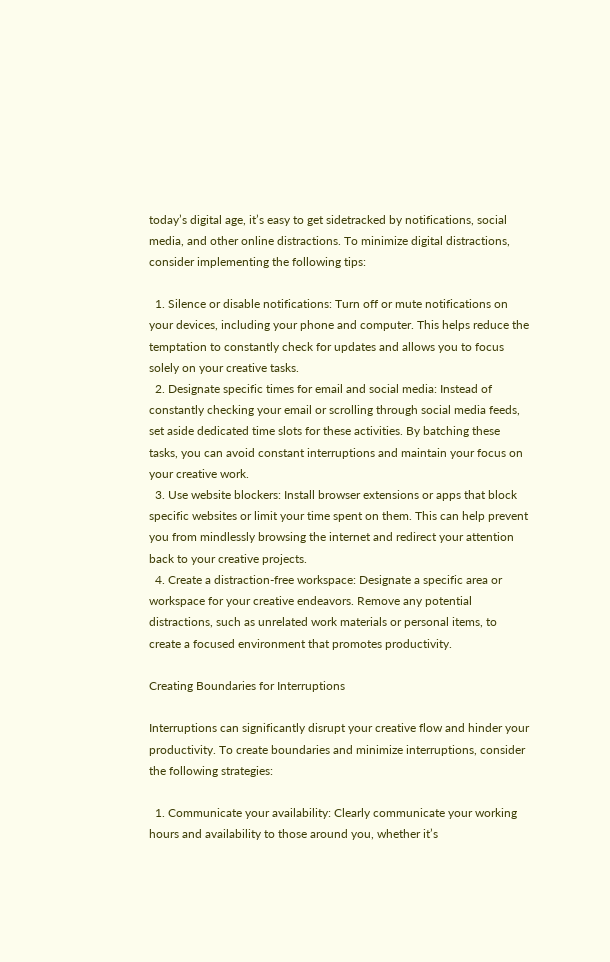today’s digital age, it’s easy to get sidetracked by notifications, social media, and other online distractions. To minimize digital distractions, consider implementing the following tips:

  1. Silence or disable notifications: Turn off or mute notifications on your devices, including your phone and computer. This helps reduce the temptation to constantly check for updates and allows you to focus solely on your creative tasks.
  2. Designate specific times for email and social media: Instead of constantly checking your email or scrolling through social media feeds, set aside dedicated time slots for these activities. By batching these tasks, you can avoid constant interruptions and maintain your focus on your creative work.
  3. Use website blockers: Install browser extensions or apps that block specific websites or limit your time spent on them. This can help prevent you from mindlessly browsing the internet and redirect your attention back to your creative projects.
  4. Create a distraction-free workspace: Designate a specific area or workspace for your creative endeavors. Remove any potential distractions, such as unrelated work materials or personal items, to create a focused environment that promotes productivity.

Creating Boundaries for Interruptions

Interruptions can significantly disrupt your creative flow and hinder your productivity. To create boundaries and minimize interruptions, consider the following strategies:

  1. Communicate your availability: Clearly communicate your working hours and availability to those around you, whether it’s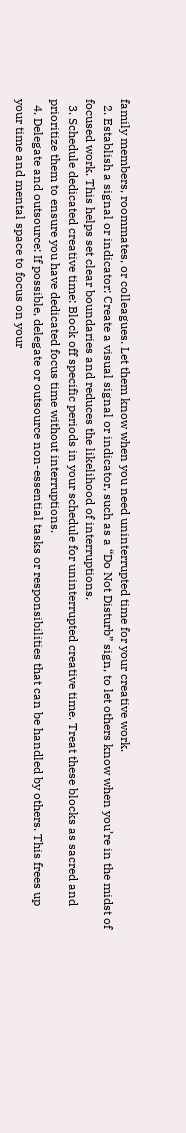family members, roommates, or colleagues. Let them know when you need uninterrupted time for your creative work.
  2. Establish a signal or indicator: Create a visual signal or indicator, such as a “Do Not Disturb” sign, to let others know when you’re in the midst of focused work. This helps set clear boundaries and reduces the likelihood of interruptions.
  3. Schedule dedicated creative time: Block off specific periods in your schedule for uninterrupted creative time. Treat these blocks as sacred and prioritize them to ensure you have dedicated focus time without interruptions.
  4. Delegate and outsource: If possible, delegate or outsource non-essential tasks or responsibilities that can be handled by others. This frees up your time and mental space to focus on your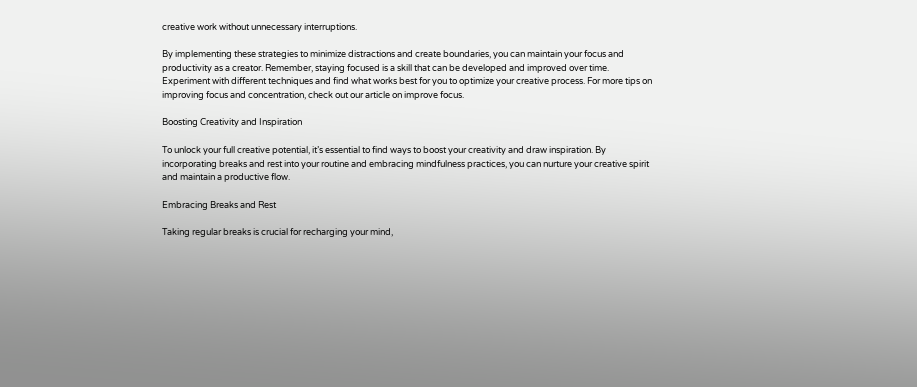creative work without unnecessary interruptions.

By implementing these strategies to minimize distractions and create boundaries, you can maintain your focus and productivity as a creator. Remember, staying focused is a skill that can be developed and improved over time. Experiment with different techniques and find what works best for you to optimize your creative process. For more tips on improving focus and concentration, check out our article on improve focus.

Boosting Creativity and Inspiration

To unlock your full creative potential, it’s essential to find ways to boost your creativity and draw inspiration. By incorporating breaks and rest into your routine and embracing mindfulness practices, you can nurture your creative spirit and maintain a productive flow.

Embracing Breaks and Rest

Taking regular breaks is crucial for recharging your mind,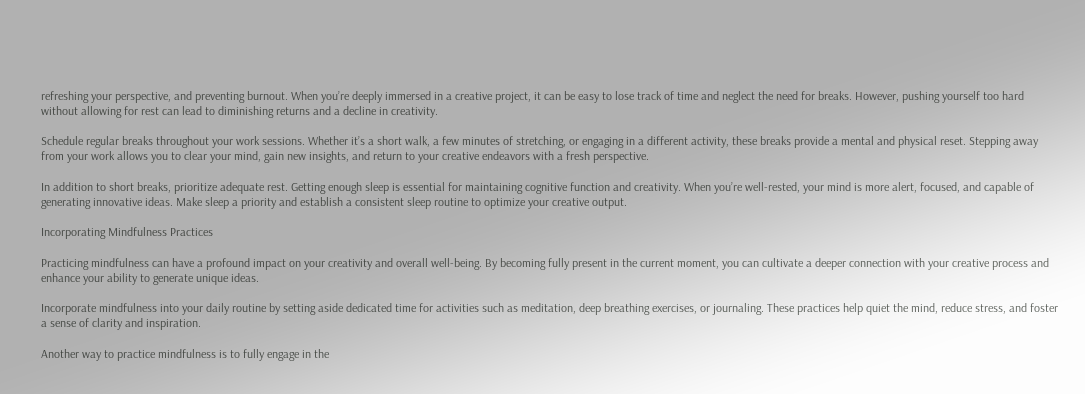refreshing your perspective, and preventing burnout. When you’re deeply immersed in a creative project, it can be easy to lose track of time and neglect the need for breaks. However, pushing yourself too hard without allowing for rest can lead to diminishing returns and a decline in creativity.

Schedule regular breaks throughout your work sessions. Whether it’s a short walk, a few minutes of stretching, or engaging in a different activity, these breaks provide a mental and physical reset. Stepping away from your work allows you to clear your mind, gain new insights, and return to your creative endeavors with a fresh perspective.

In addition to short breaks, prioritize adequate rest. Getting enough sleep is essential for maintaining cognitive function and creativity. When you’re well-rested, your mind is more alert, focused, and capable of generating innovative ideas. Make sleep a priority and establish a consistent sleep routine to optimize your creative output.

Incorporating Mindfulness Practices

Practicing mindfulness can have a profound impact on your creativity and overall well-being. By becoming fully present in the current moment, you can cultivate a deeper connection with your creative process and enhance your ability to generate unique ideas.

Incorporate mindfulness into your daily routine by setting aside dedicated time for activities such as meditation, deep breathing exercises, or journaling. These practices help quiet the mind, reduce stress, and foster a sense of clarity and inspiration.

Another way to practice mindfulness is to fully engage in the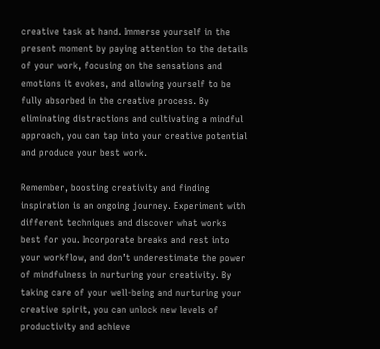creative task at hand. Immerse yourself in the present moment by paying attention to the details of your work, focusing on the sensations and emotions it evokes, and allowing yourself to be fully absorbed in the creative process. By eliminating distractions and cultivating a mindful approach, you can tap into your creative potential and produce your best work.

Remember, boosting creativity and finding inspiration is an ongoing journey. Experiment with different techniques and discover what works best for you. Incorporate breaks and rest into your workflow, and don’t underestimate the power of mindfulness in nurturing your creativity. By taking care of your well-being and nurturing your creative spirit, you can unlock new levels of productivity and achieve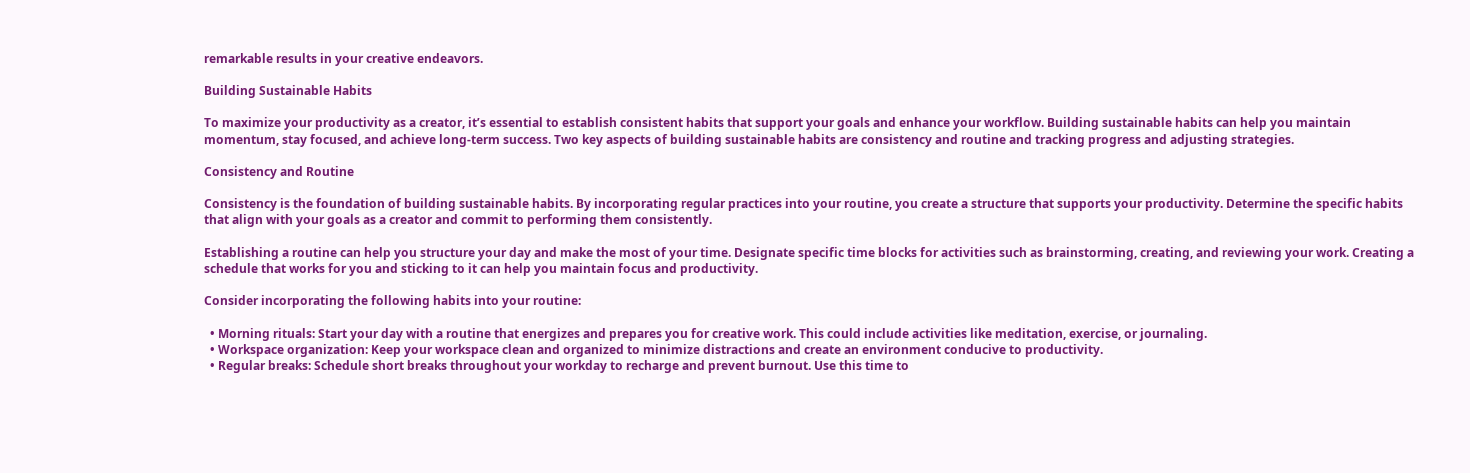remarkable results in your creative endeavors.

Building Sustainable Habits

To maximize your productivity as a creator, it’s essential to establish consistent habits that support your goals and enhance your workflow. Building sustainable habits can help you maintain momentum, stay focused, and achieve long-term success. Two key aspects of building sustainable habits are consistency and routine and tracking progress and adjusting strategies.

Consistency and Routine

Consistency is the foundation of building sustainable habits. By incorporating regular practices into your routine, you create a structure that supports your productivity. Determine the specific habits that align with your goals as a creator and commit to performing them consistently.

Establishing a routine can help you structure your day and make the most of your time. Designate specific time blocks for activities such as brainstorming, creating, and reviewing your work. Creating a schedule that works for you and sticking to it can help you maintain focus and productivity.

Consider incorporating the following habits into your routine:

  • Morning rituals: Start your day with a routine that energizes and prepares you for creative work. This could include activities like meditation, exercise, or journaling.
  • Workspace organization: Keep your workspace clean and organized to minimize distractions and create an environment conducive to productivity.
  • Regular breaks: Schedule short breaks throughout your workday to recharge and prevent burnout. Use this time to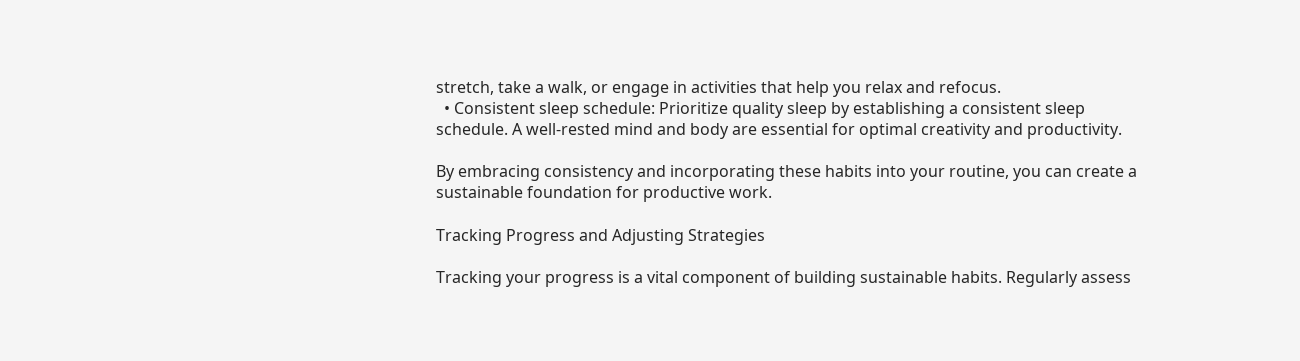stretch, take a walk, or engage in activities that help you relax and refocus.
  • Consistent sleep schedule: Prioritize quality sleep by establishing a consistent sleep schedule. A well-rested mind and body are essential for optimal creativity and productivity.

By embracing consistency and incorporating these habits into your routine, you can create a sustainable foundation for productive work.

Tracking Progress and Adjusting Strategies

Tracking your progress is a vital component of building sustainable habits. Regularly assess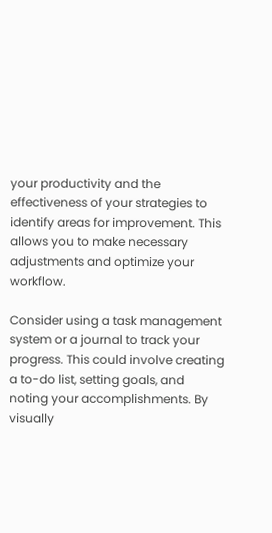your productivity and the effectiveness of your strategies to identify areas for improvement. This allows you to make necessary adjustments and optimize your workflow.

Consider using a task management system or a journal to track your progress. This could involve creating a to-do list, setting goals, and noting your accomplishments. By visually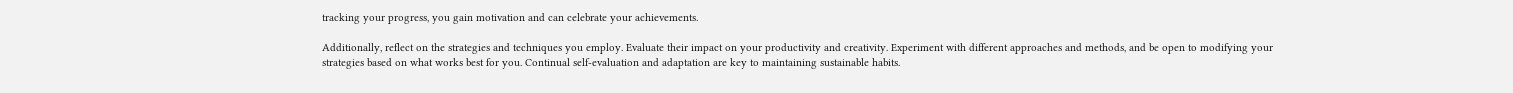tracking your progress, you gain motivation and can celebrate your achievements.

Additionally, reflect on the strategies and techniques you employ. Evaluate their impact on your productivity and creativity. Experiment with different approaches and methods, and be open to modifying your strategies based on what works best for you. Continual self-evaluation and adaptation are key to maintaining sustainable habits.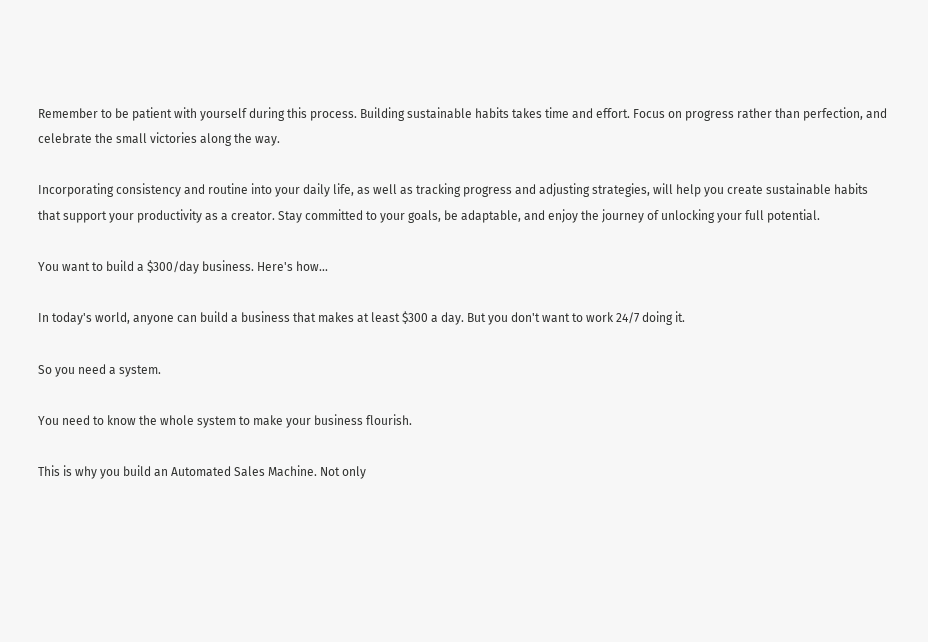Remember to be patient with yourself during this process. Building sustainable habits takes time and effort. Focus on progress rather than perfection, and celebrate the small victories along the way.

Incorporating consistency and routine into your daily life, as well as tracking progress and adjusting strategies, will help you create sustainable habits that support your productivity as a creator. Stay committed to your goals, be adaptable, and enjoy the journey of unlocking your full potential.

You want to build a $300/day business. Here's how...

In today's world, anyone can build a business that makes at least $300 a day. But you don't want to work 24/7 doing it.

So you need a system.

You need to know the whole system to make your business flourish.

This is why you build an Automated Sales Machine. Not only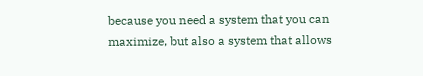because you need a system that you can maximize, but also a system that allows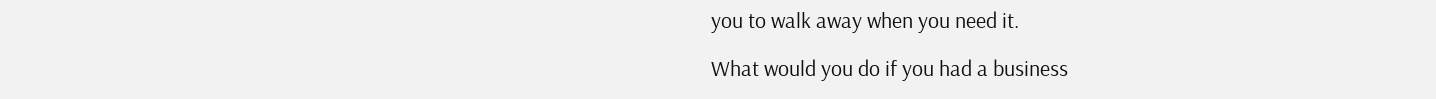you to walk away when you need it.

What would you do if you had a business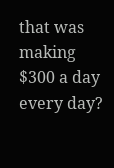that was making $300 a day every day?